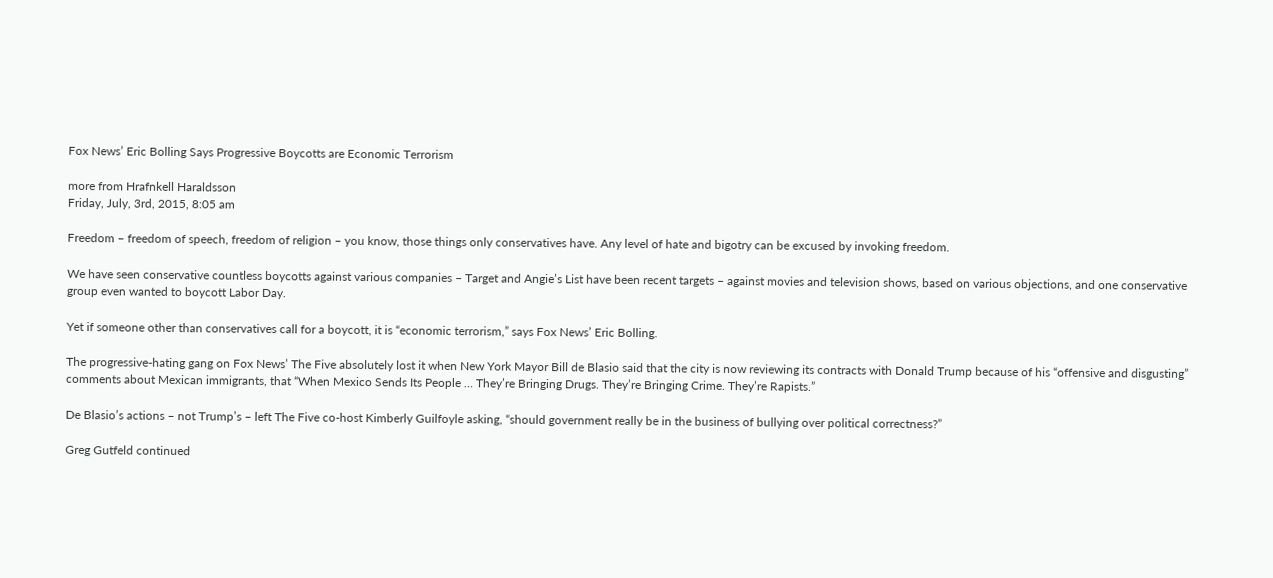Fox News’ Eric Bolling Says Progressive Boycotts are Economic Terrorism

more from Hrafnkell Haraldsson
Friday, July, 3rd, 2015, 8:05 am

Freedom – freedom of speech, freedom of religion – you know, those things only conservatives have. Any level of hate and bigotry can be excused by invoking freedom.

We have seen conservative countless boycotts against various companies – Target and Angie’s List have been recent targets – against movies and television shows, based on various objections, and one conservative group even wanted to boycott Labor Day.

Yet if someone other than conservatives call for a boycott, it is “economic terrorism,” says Fox News’ Eric Bolling.

The progressive-hating gang on Fox News’ The Five absolutely lost it when New York Mayor Bill de Blasio said that the city is now reviewing its contracts with Donald Trump because of his “offensive and disgusting” comments about Mexican immigrants, that “When Mexico Sends Its People … They’re Bringing Drugs. They’re Bringing Crime. They’re Rapists.”

De Blasio’s actions – not Trump’s – left The Five co-host Kimberly Guilfoyle asking, “should government really be in the business of bullying over political correctness?”

Greg Gutfeld continued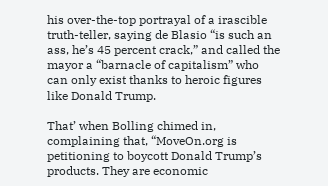his over-the-top portrayal of a irascible truth-teller, saying de Blasio “is such an ass, he’s 45 percent crack,” and called the mayor a “barnacle of capitalism” who can only exist thanks to heroic figures like Donald Trump.

That’ when Bolling chimed in, complaining that, “MoveOn.org is petitioning to boycott Donald Trump’s products. They are economic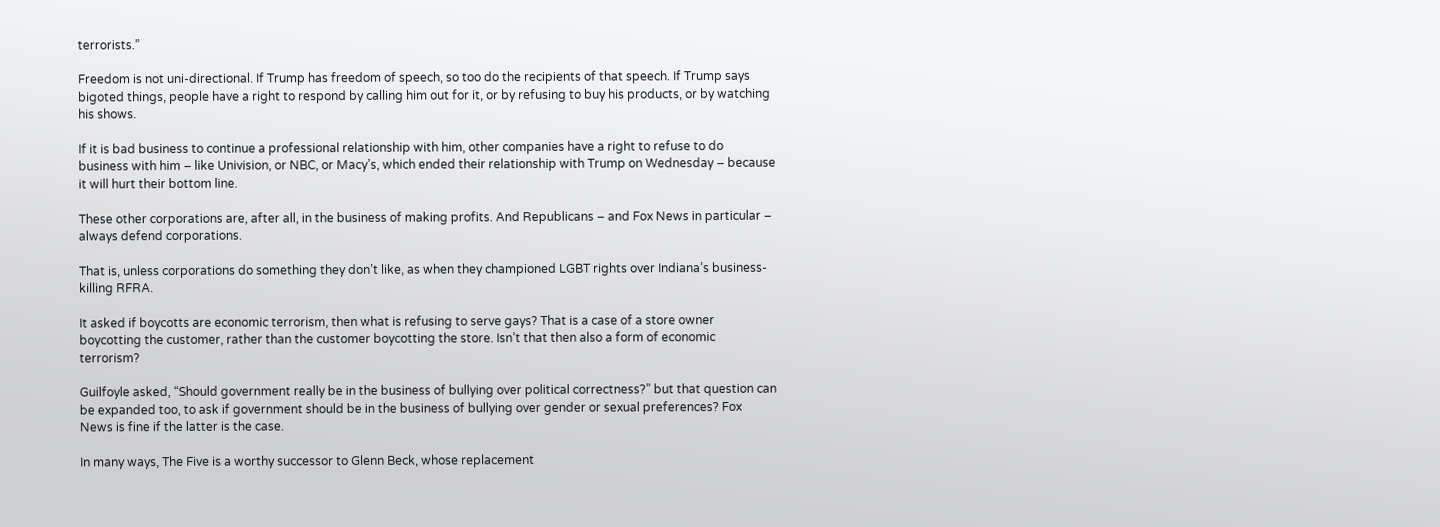terrorists.”

Freedom is not uni-directional. If Trump has freedom of speech, so too do the recipients of that speech. If Trump says bigoted things, people have a right to respond by calling him out for it, or by refusing to buy his products, or by watching his shows.

If it is bad business to continue a professional relationship with him, other companies have a right to refuse to do business with him – like Univision, or NBC, or Macy’s, which ended their relationship with Trump on Wednesday – because it will hurt their bottom line.

These other corporations are, after all, in the business of making profits. And Republicans – and Fox News in particular – always defend corporations.

That is, unless corporations do something they don’t like, as when they championed LGBT rights over Indiana’s business-killing RFRA.

It asked if boycotts are economic terrorism, then what is refusing to serve gays? That is a case of a store owner boycotting the customer, rather than the customer boycotting the store. Isn’t that then also a form of economic terrorism?

Guilfoyle asked, “Should government really be in the business of bullying over political correctness?” but that question can be expanded too, to ask if government should be in the business of bullying over gender or sexual preferences? Fox News is fine if the latter is the case.

In many ways, The Five is a worthy successor to Glenn Beck, whose replacement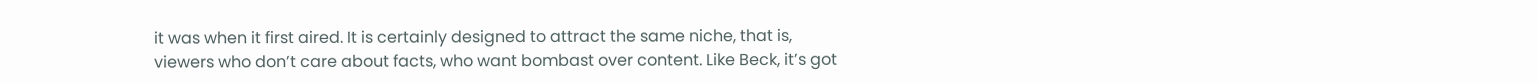it was when it first aired. It is certainly designed to attract the same niche, that is, viewers who don’t care about facts, who want bombast over content. Like Beck, it’s got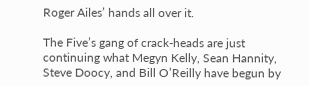Roger Ailes’ hands all over it.

The Five’s gang of crack-heads are just continuing what Megyn Kelly, Sean Hannity, Steve Doocy, and Bill O’Reilly have begun by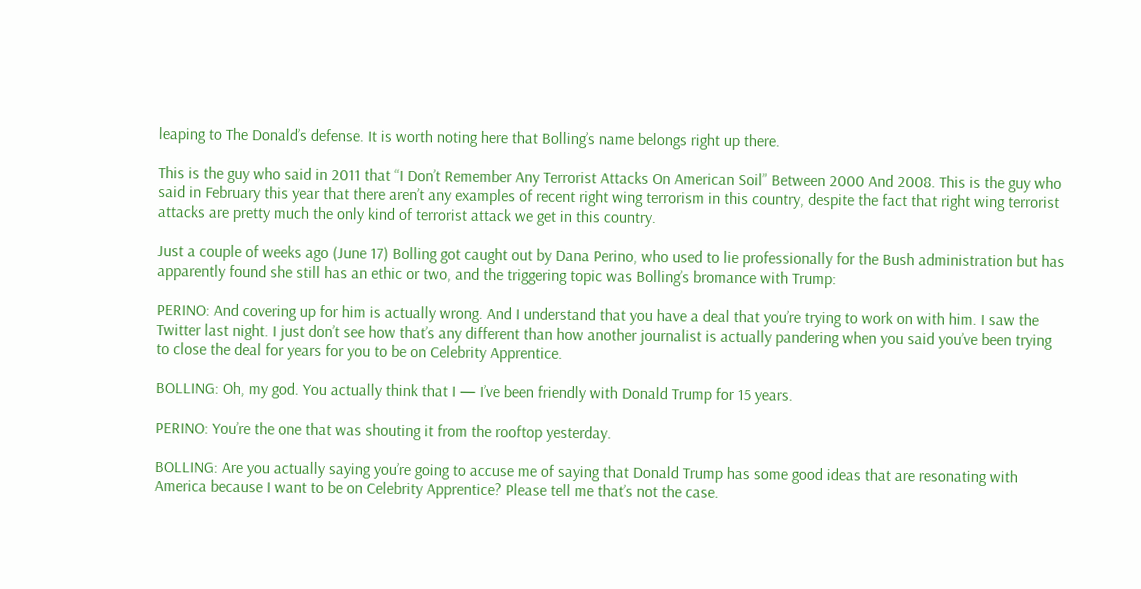leaping to The Donald’s defense. It is worth noting here that Bolling’s name belongs right up there.

This is the guy who said in 2011 that “I Don’t Remember Any Terrorist Attacks On American Soil” Between 2000 And 2008. This is the guy who said in February this year that there aren’t any examples of recent right wing terrorism in this country, despite the fact that right wing terrorist attacks are pretty much the only kind of terrorist attack we get in this country.

Just a couple of weeks ago (June 17) Bolling got caught out by Dana Perino, who used to lie professionally for the Bush administration but has apparently found she still has an ethic or two, and the triggering topic was Bolling’s bromance with Trump:

PERINO: And covering up for him is actually wrong. And I understand that you have a deal that you’re trying to work on with him. I saw the Twitter last night. I just don’t see how that’s any different than how another journalist is actually pandering when you said you’ve been trying to close the deal for years for you to be on Celebrity Apprentice.

BOLLING: Oh, my god. You actually think that I — I’ve been friendly with Donald Trump for 15 years.

PERINO: You’re the one that was shouting it from the rooftop yesterday.

BOLLING: Are you actually saying you’re going to accuse me of saying that Donald Trump has some good ideas that are resonating with America because I want to be on Celebrity Apprentice? Please tell me that’s not the case.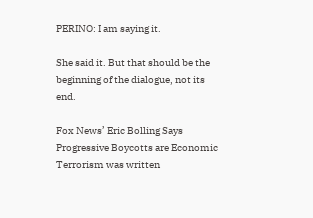PERINO: I am saying it.

She said it. But that should be the beginning of the dialogue, not its end.

Fox News’ Eric Bolling Says Progressive Boycotts are Economic Terrorism was written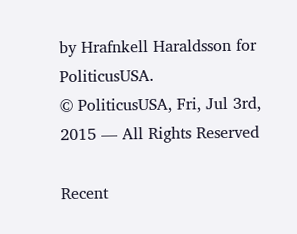by Hrafnkell Haraldsson for PoliticusUSA.
© PoliticusUSA, Fri, Jul 3rd, 2015 — All Rights Reserved

Recent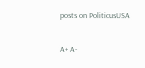posts on PoliticusUSA

A+ A-